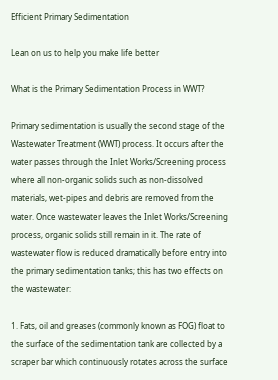Efficient Primary Sedimentation

Lean on us to help you make life better

What is the Primary Sedimentation Process in WWT?

Primary sedimentation is usually the second stage of the Wastewater Treatment (WWT) process. It occurs after the water passes through the Inlet Works/Screening process where all non-organic solids such as non-dissolved materials, wet-pipes and debris are removed from the water. Once wastewater leaves the Inlet Works/Screening process, organic solids still remain in it. The rate of wastewater flow is reduced dramatically before entry into the primary sedimentation tanks; this has two effects on the wastewater:

1. Fats, oil and greases (commonly known as FOG) float to the surface of the sedimentation tank are collected by a scraper bar which continuously rotates across the surface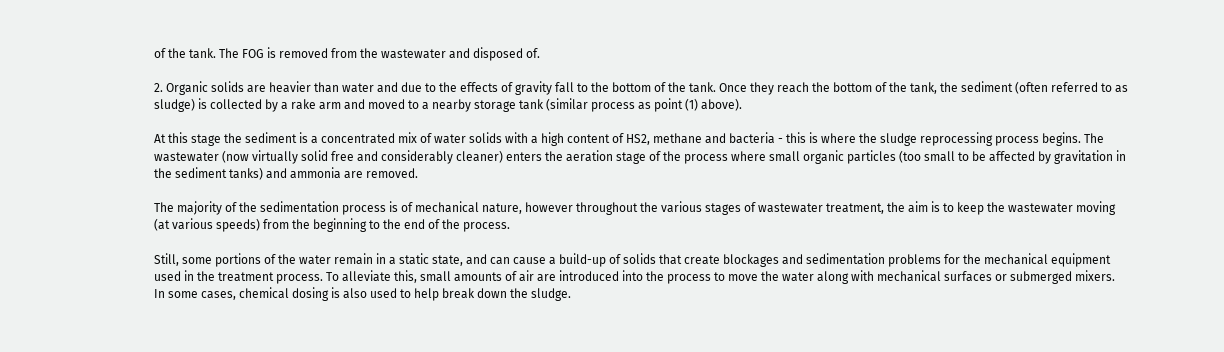of the tank. The FOG is removed from the wastewater and disposed of.

2. Organic solids are heavier than water and due to the effects of gravity fall to the bottom of the tank. Once they reach the bottom of the tank, the sediment (often referred to as sludge) is collected by a rake arm and moved to a nearby storage tank (similar process as point (1) above).

At this stage the sediment is a concentrated mix of water solids with a high content of HS2, methane and bacteria - this is where the sludge reprocessing process begins. The wastewater (now virtually solid free and considerably cleaner) enters the aeration stage of the process where small organic particles (too small to be affected by gravitation in the sediment tanks) and ammonia are removed.

The majority of the sedimentation process is of mechanical nature, however throughout the various stages of wastewater treatment, the aim is to keep the wastewater moving (at various speeds) from the beginning to the end of the process.

Still, some portions of the water remain in a static state, and can cause a build-up of solids that create blockages and sedimentation problems for the mechanical equipment used in the treatment process. To alleviate this, small amounts of air are introduced into the process to move the water along with mechanical surfaces or submerged mixers. In some cases, chemical dosing is also used to help break down the sludge.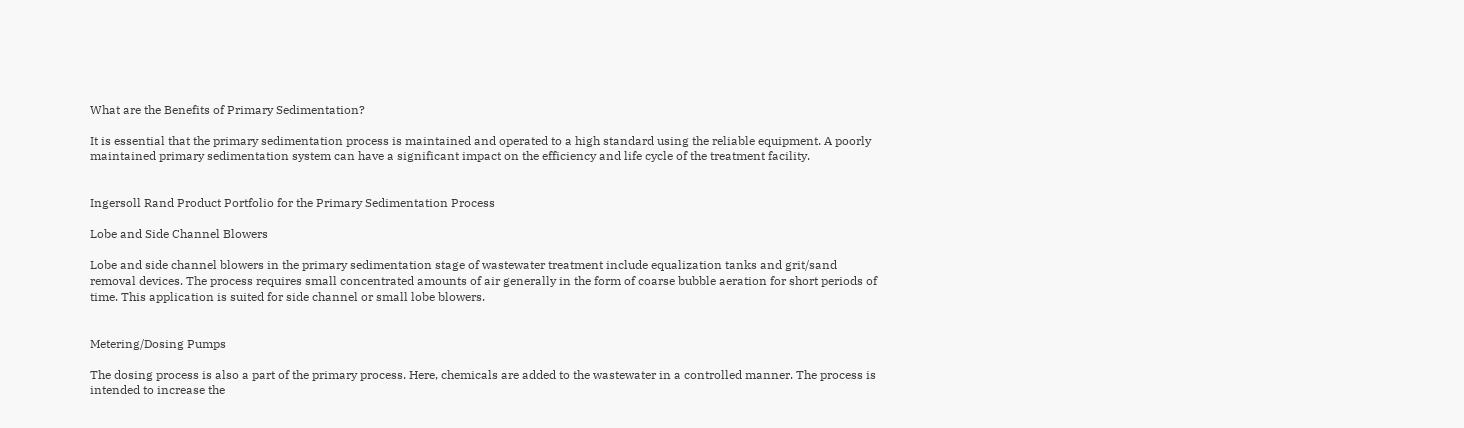What are the Benefits of Primary Sedimentation?

It is essential that the primary sedimentation process is maintained and operated to a high standard using the reliable equipment. A poorly maintained primary sedimentation system can have a significant impact on the efficiency and life cycle of the treatment facility.


Ingersoll Rand Product Portfolio for the Primary Sedimentation Process

Lobe and Side Channel Blowers

Lobe and side channel blowers in the primary sedimentation stage of wastewater treatment include equalization tanks and grit/sand removal devices. The process requires small concentrated amounts of air generally in the form of coarse bubble aeration for short periods of time. This application is suited for side channel or small lobe blowers.


Metering/Dosing Pumps

The dosing process is also a part of the primary process. Here, chemicals are added to the wastewater in a controlled manner. The process is intended to increase the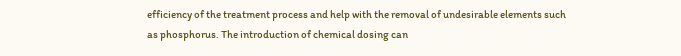efficiency of the treatment process and help with the removal of undesirable elements such as phosphorus. The introduction of chemical dosing can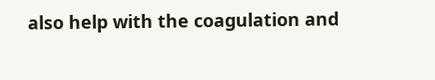also help with the coagulation and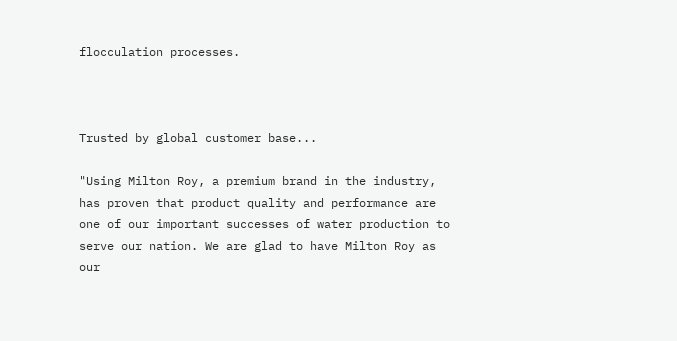flocculation processes.



Trusted by global customer base...

"Using Milton Roy, a premium brand in the industry, has proven that product quality and performance are one of our important successes of water production to serve our nation. We are glad to have Milton Roy as our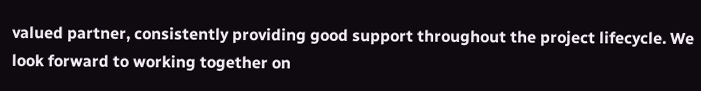valued partner, consistently providing good support throughout the project lifecycle. We look forward to working together on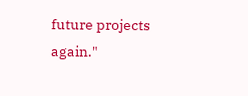future projects again."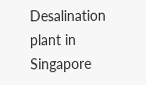Desalination plant in Singapore